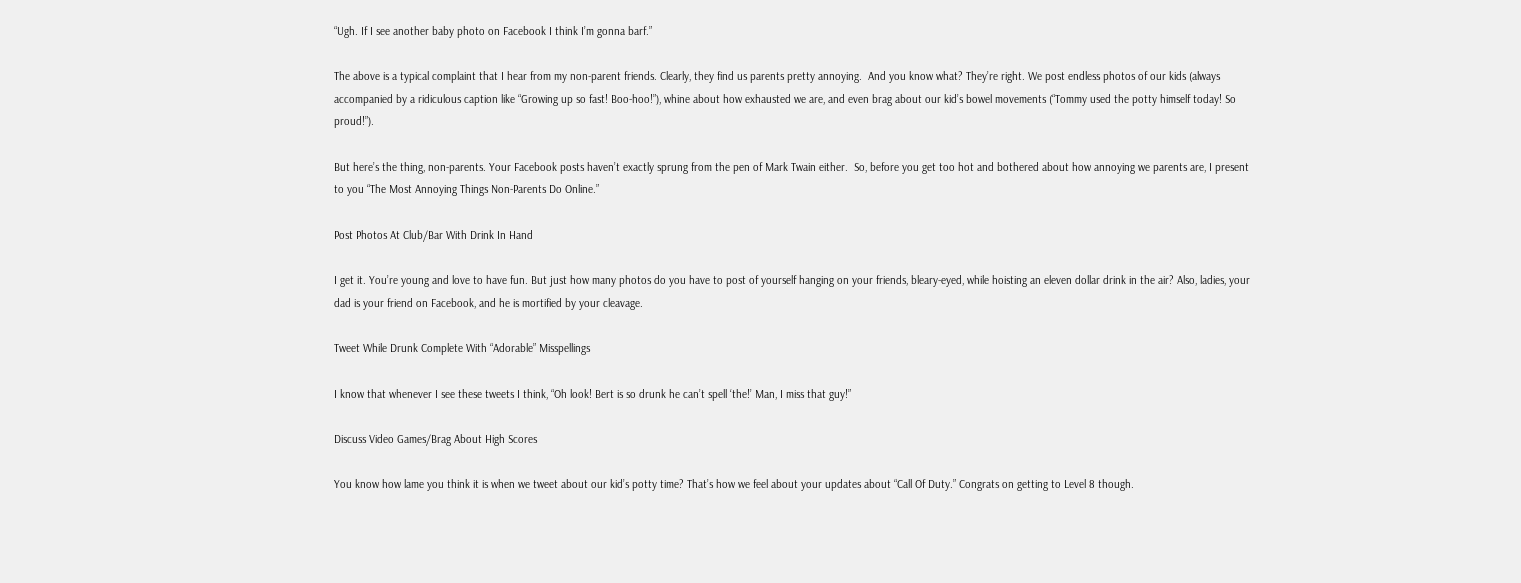“Ugh. If I see another baby photo on Facebook I think I’m gonna barf.”

The above is a typical complaint that I hear from my non-parent friends. Clearly, they find us parents pretty annoying.  And you know what? They’re right. We post endless photos of our kids (always accompanied by a ridiculous caption like “Growing up so fast! Boo-hoo!”), whine about how exhausted we are, and even brag about our kid’s bowel movements (“Tommy used the potty himself today! So proud!”).

But here’s the thing, non-parents. Your Facebook posts haven’t exactly sprung from the pen of Mark Twain either.  So, before you get too hot and bothered about how annoying we parents are, I present to you “The Most Annoying Things Non-Parents Do Online.”

Post Photos At Club/Bar With Drink In Hand

I get it. You’re young and love to have fun. But just how many photos do you have to post of yourself hanging on your friends, bleary-eyed, while hoisting an eleven dollar drink in the air? Also, ladies, your dad is your friend on Facebook, and he is mortified by your cleavage.

Tweet While Drunk Complete With “Adorable” Misspellings

I know that whenever I see these tweets I think, “Oh look! Bert is so drunk he can’t spell ‘the!’ Man, I miss that guy!”

Discuss Video Games/Brag About High Scores

You know how lame you think it is when we tweet about our kid’s potty time? That’s how we feel about your updates about “Call Of Duty.” Congrats on getting to Level 8 though.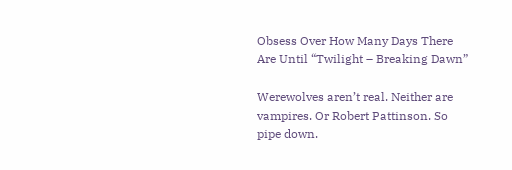Obsess Over How Many Days There Are Until “Twilight – Breaking Dawn”

Werewolves aren’t real. Neither are vampires. Or Robert Pattinson. So pipe down.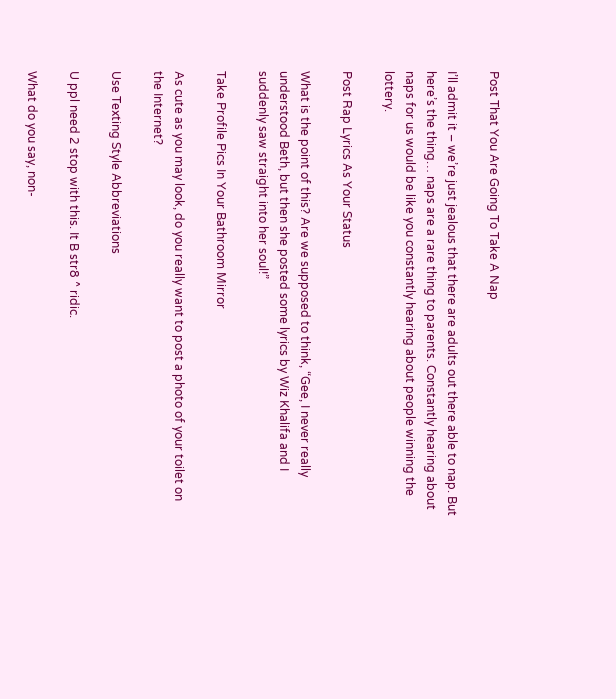Post That You Are Going To Take A Nap

I’ll admit it – we’re just jealous that there are adults out there able to nap. But here’s the thing… naps are a rare thing to parents. Constantly hearing about naps for us would be like you constantly hearing about people winning the lottery.

Post Rap Lyrics As Your Status

What is the point of this? Are we supposed to think, “Gee, I never really understood Beth, but then she posted some lyrics by Wiz Khalifa and I suddenly saw straight into her soul!”

Take Profile Pics In Your Bathroom Mirror

As cute as you may look, do you really want to post a photo of your toilet on the Internet?

Use Texting Style Abbreviations

U ppl need 2 stop with this. It B str8 ^ ridic.

What do you say, non-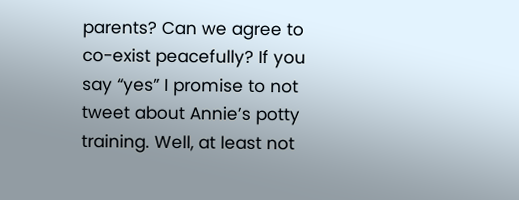parents? Can we agree to co-exist peacefully? If you say “yes” I promise to not tweet about Annie’s potty training. Well, at least not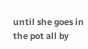until she goes in the pot all by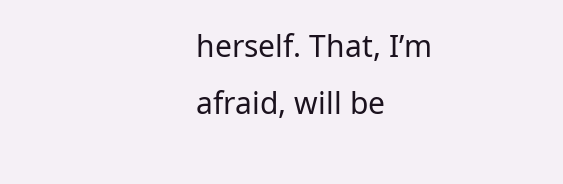herself. That, I’m afraid, will be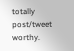totally post/tweet worthy.